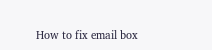How to fix email box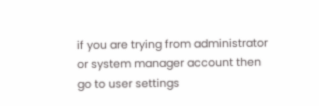if you are trying from administrator or system manager account then go to user settings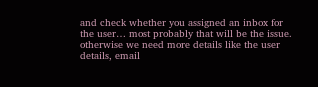and check whether you assigned an inbox for the user… most probably that will be the issue. otherwise we need more details like the user details, email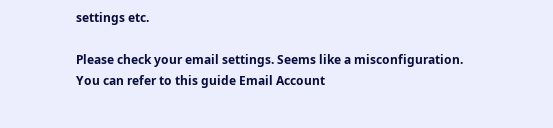settings etc.

Please check your email settings. Seems like a misconfiguration.
You can refer to this guide Email Account